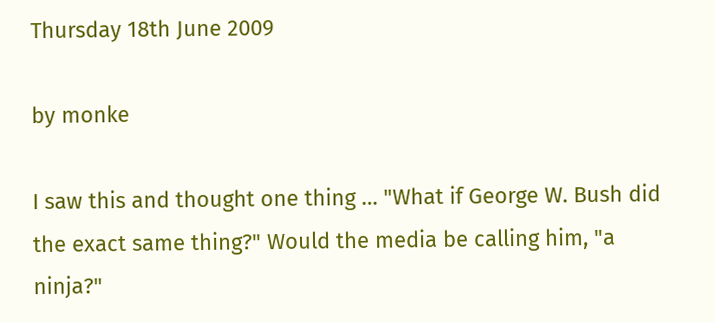Thursday 18th June 2009

by monke

I saw this and thought one thing … "What if George W. Bush did the exact same thing?" Would the media be calling him, "a ninja?"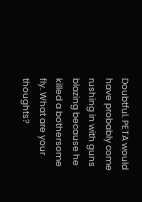Doubtful. PETA would have probably come rushing in with guns blazing because he killed a bothersome fly. What are your thoughts?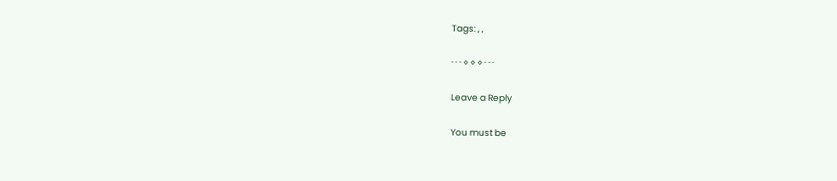Tags: , ,

· · · ◊ ◊ ◊ · · ·

Leave a Reply

You must be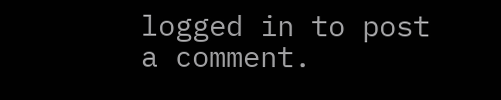logged in to post a comment.